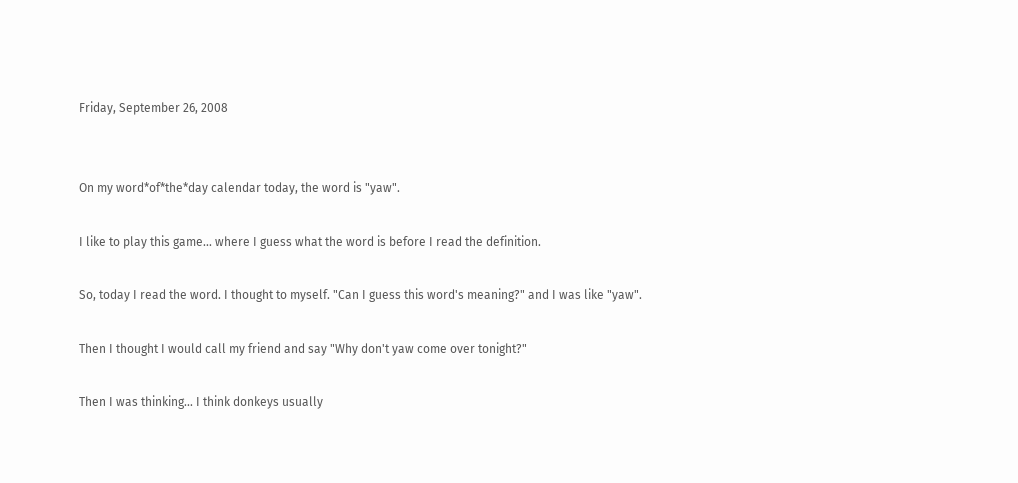Friday, September 26, 2008


On my word*of*the*day calendar today, the word is "yaw".

I like to play this game... where I guess what the word is before I read the definition.

So, today I read the word. I thought to myself. "Can I guess this word's meaning?" and I was like "yaw".

Then I thought I would call my friend and say "Why don't yaw come over tonight?"

Then I was thinking... I think donkeys usually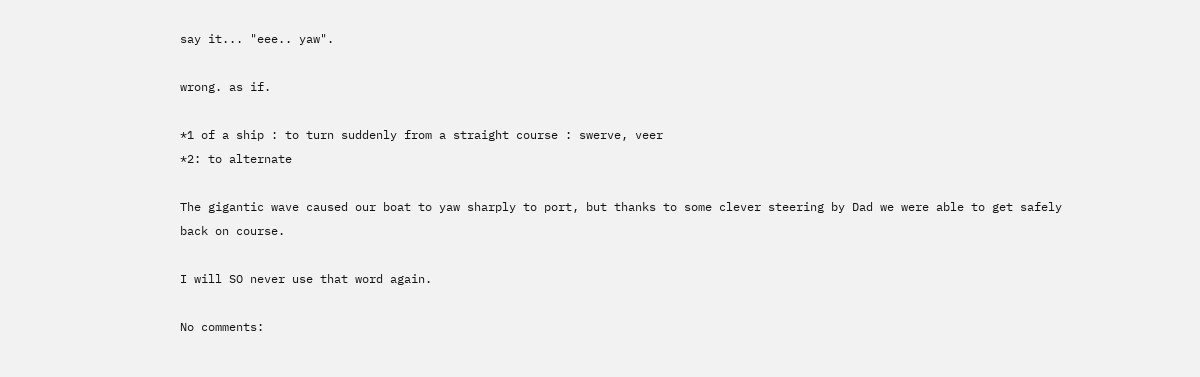say it... "eee.. yaw".

wrong. as if.

*1 of a ship : to turn suddenly from a straight course : swerve, veer
*2: to alternate

The gigantic wave caused our boat to yaw sharply to port, but thanks to some clever steering by Dad we were able to get safely back on course.

I will SO never use that word again.

No comments: